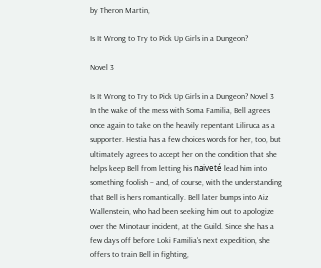by Theron Martin,

Is It Wrong to Try to Pick Up Girls in a Dungeon?

Novel 3

Is It Wrong to Try to Pick Up Girls in a Dungeon? Novel 3
In the wake of the mess with Soma Familia, Bell agrees once again to take on the heavily repentant Liliruca as a supporter. Hestia has a few choices words for her, too, but ultimately agrees to accept her on the condition that she helps keep Bell from letting his naiveté lead him into something foolish – and, of course, with the understanding that Bell is hers romantically. Bell later bumps into Aiz Wallenstein, who had been seeking him out to apologize over the Minotaur incident, at the Guild. Since she has a few days off before Loki Familia's next expedition, she offers to train Bell in fighting,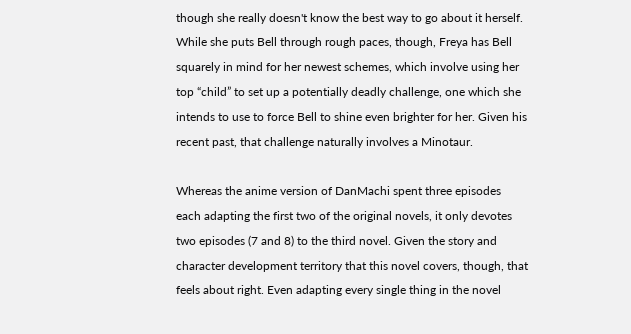though she really doesn't know the best way to go about it herself. While she puts Bell through rough paces, though, Freya has Bell squarely in mind for her newest schemes, which involve using her top “child” to set up a potentially deadly challenge, one which she intends to use to force Bell to shine even brighter for her. Given his recent past, that challenge naturally involves a Minotaur.

Whereas the anime version of DanMachi spent three episodes each adapting the first two of the original novels, it only devotes two episodes (7 and 8) to the third novel. Given the story and character development territory that this novel covers, though, that feels about right. Even adapting every single thing in the novel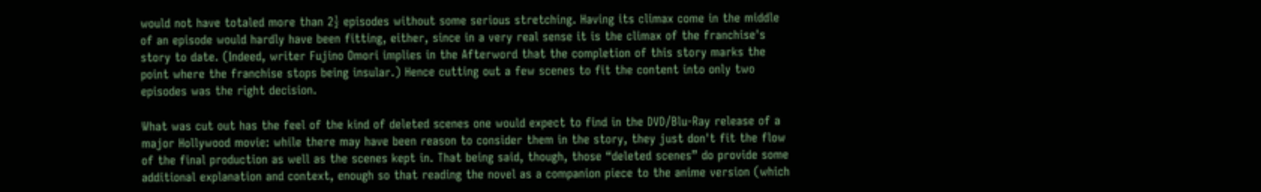would not have totaled more than 2½ episodes without some serious stretching. Having its climax come in the middle of an episode would hardly have been fitting, either, since in a very real sense it is the climax of the franchise's story to date. (Indeed, writer Fujino Omori implies in the Afterword that the completion of this story marks the point where the franchise stops being insular.) Hence cutting out a few scenes to fit the content into only two episodes was the right decision.

What was cut out has the feel of the kind of deleted scenes one would expect to find in the DVD/Blu-Ray release of a major Hollywood movie: while there may have been reason to consider them in the story, they just don't fit the flow of the final production as well as the scenes kept in. That being said, though, those “deleted scenes” do provide some additional explanation and context, enough so that reading the novel as a companion piece to the anime version (which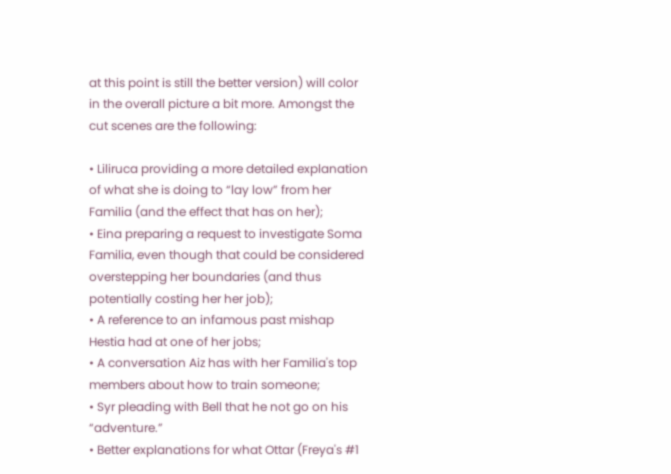at this point is still the better version) will color in the overall picture a bit more. Amongst the cut scenes are the following:

• Liliruca providing a more detailed explanation of what she is doing to “lay low” from her Familia (and the effect that has on her);
• Eina preparing a request to investigate Soma Familia, even though that could be considered overstepping her boundaries (and thus potentially costing her her job);
• A reference to an infamous past mishap Hestia had at one of her jobs;
• A conversation Aiz has with her Familia's top members about how to train someone;
• Syr pleading with Bell that he not go on his “adventure.”
• Better explanations for what Ottar (Freya's #1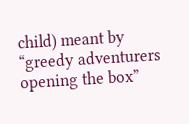child) meant by “greedy adventurers opening the box”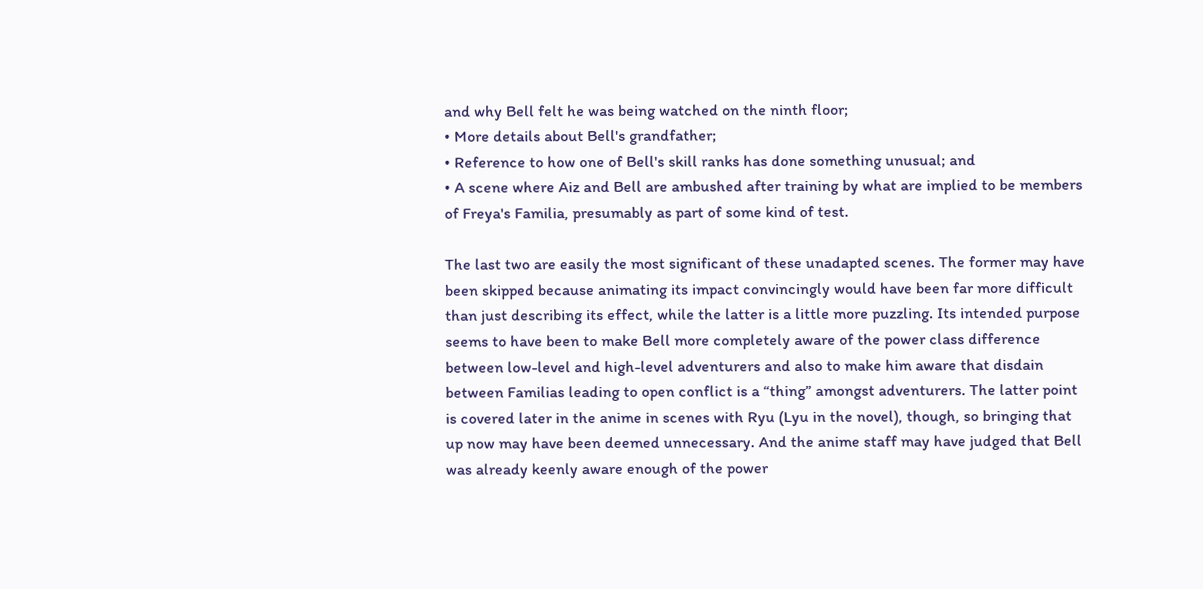and why Bell felt he was being watched on the ninth floor;
• More details about Bell's grandfather;
• Reference to how one of Bell's skill ranks has done something unusual; and
• A scene where Aiz and Bell are ambushed after training by what are implied to be members of Freya's Familia, presumably as part of some kind of test.

The last two are easily the most significant of these unadapted scenes. The former may have been skipped because animating its impact convincingly would have been far more difficult than just describing its effect, while the latter is a little more puzzling. Its intended purpose seems to have been to make Bell more completely aware of the power class difference between low-level and high-level adventurers and also to make him aware that disdain between Familias leading to open conflict is a “thing” amongst adventurers. The latter point is covered later in the anime in scenes with Ryu (Lyu in the novel), though, so bringing that up now may have been deemed unnecessary. And the anime staff may have judged that Bell was already keenly aware enough of the power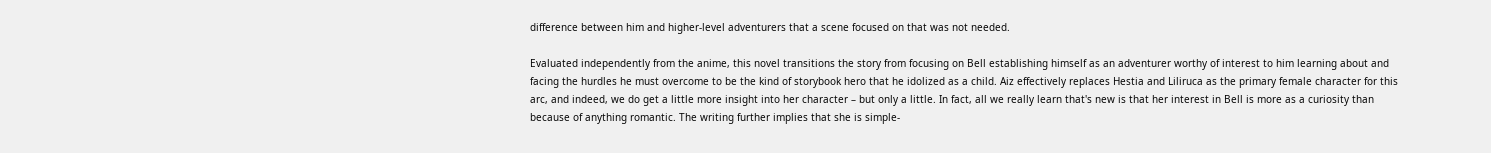difference between him and higher-level adventurers that a scene focused on that was not needed.

Evaluated independently from the anime, this novel transitions the story from focusing on Bell establishing himself as an adventurer worthy of interest to him learning about and facing the hurdles he must overcome to be the kind of storybook hero that he idolized as a child. Aiz effectively replaces Hestia and Liliruca as the primary female character for this arc, and indeed, we do get a little more insight into her character – but only a little. In fact, all we really learn that's new is that her interest in Bell is more as a curiosity than because of anything romantic. The writing further implies that she is simple-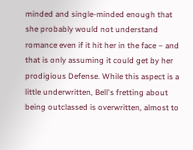minded and single-minded enough that she probably would not understand romance even if it hit her in the face – and that is only assuming it could get by her prodigious Defense. While this aspect is a little underwritten, Bell's fretting about being outclassed is overwritten, almost to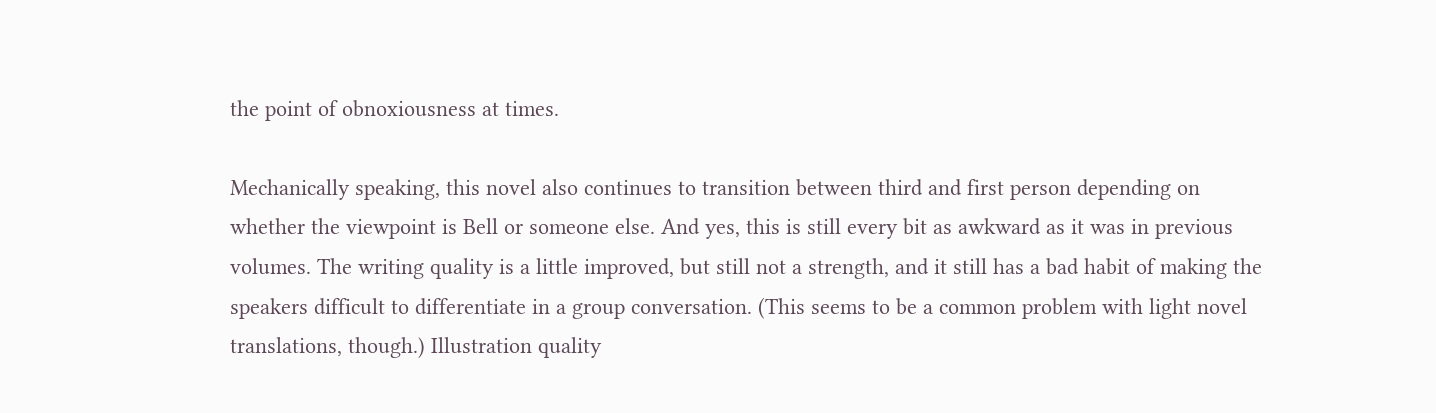the point of obnoxiousness at times.

Mechanically speaking, this novel also continues to transition between third and first person depending on whether the viewpoint is Bell or someone else. And yes, this is still every bit as awkward as it was in previous volumes. The writing quality is a little improved, but still not a strength, and it still has a bad habit of making the speakers difficult to differentiate in a group conversation. (This seems to be a common problem with light novel translations, though.) Illustration quality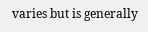varies but is generally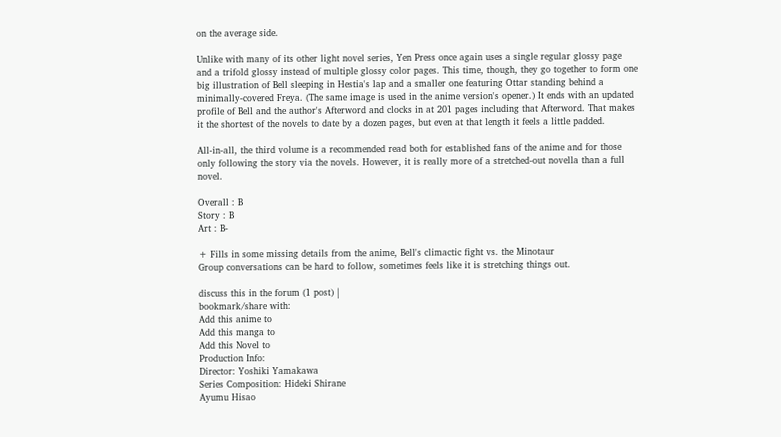on the average side.

Unlike with many of its other light novel series, Yen Press once again uses a single regular glossy page and a trifold glossy instead of multiple glossy color pages. This time, though, they go together to form one big illustration of Bell sleeping in Hestia's lap and a smaller one featuring Ottar standing behind a minimally-covered Freya. (The same image is used in the anime version's opener.) It ends with an updated profile of Bell and the author's Afterword and clocks in at 201 pages including that Afterword. That makes it the shortest of the novels to date by a dozen pages, but even at that length it feels a little padded.

All-in-all, the third volume is a recommended read both for established fans of the anime and for those only following the story via the novels. However, it is really more of a stretched-out novella than a full novel.

Overall : B
Story : B
Art : B-

+ Fills in some missing details from the anime, Bell's climactic fight vs. the Minotaur
Group conversations can be hard to follow, sometimes feels like it is stretching things out.

discuss this in the forum (1 post) |
bookmark/share with:
Add this anime to
Add this manga to
Add this Novel to
Production Info:
Director: Yoshiki Yamakawa
Series Composition: Hideki Shirane
Ayumu Hisao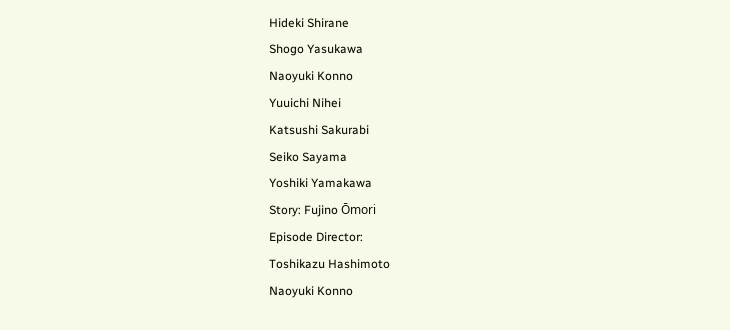Hideki Shirane
Shogo Yasukawa
Naoyuki Konno
Yuuichi Nihei
Katsushi Sakurabi
Seiko Sayama
Yoshiki Yamakawa
Story: Fujino Ōmori
Episode Director:
Toshikazu Hashimoto
Naoyuki Konno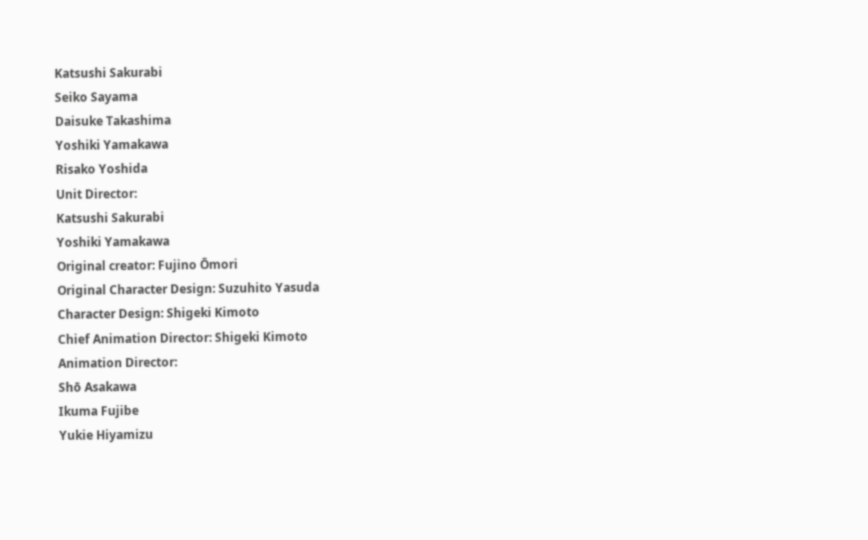Katsushi Sakurabi
Seiko Sayama
Daisuke Takashima
Yoshiki Yamakawa
Risako Yoshida
Unit Director:
Katsushi Sakurabi
Yoshiki Yamakawa
Original creator: Fujino Ōmori
Original Character Design: Suzuhito Yasuda
Character Design: Shigeki Kimoto
Chief Animation Director: Shigeki Kimoto
Animation Director:
Shō Asakawa
Ikuma Fujibe
Yukie Hiyamizu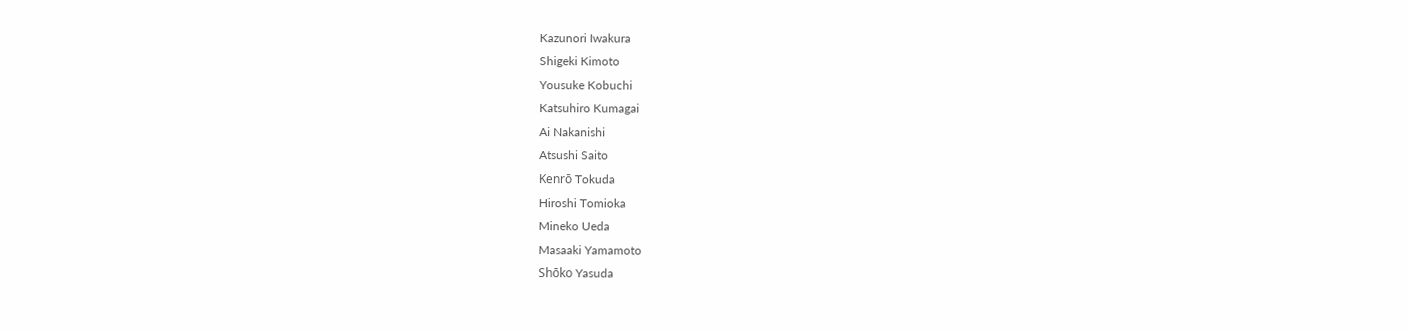Kazunori Iwakura
Shigeki Kimoto
Yousuke Kobuchi
Katsuhiro Kumagai
Ai Nakanishi
Atsushi Saito
Kenrō Tokuda
Hiroshi Tomioka
Mineko Ueda
Masaaki Yamamoto
Shōko Yasuda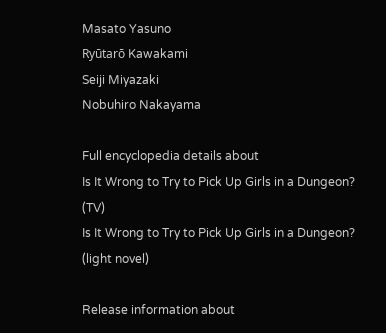Masato Yasuno
Ryūtarō Kawakami
Seiji Miyazaki
Nobuhiro Nakayama

Full encyclopedia details about
Is It Wrong to Try to Pick Up Girls in a Dungeon? (TV)
Is It Wrong to Try to Pick Up Girls in a Dungeon? (light novel)

Release information about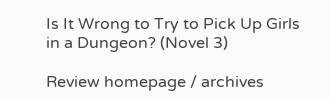Is It Wrong to Try to Pick Up Girls in a Dungeon? (Novel 3)

Review homepage / archives